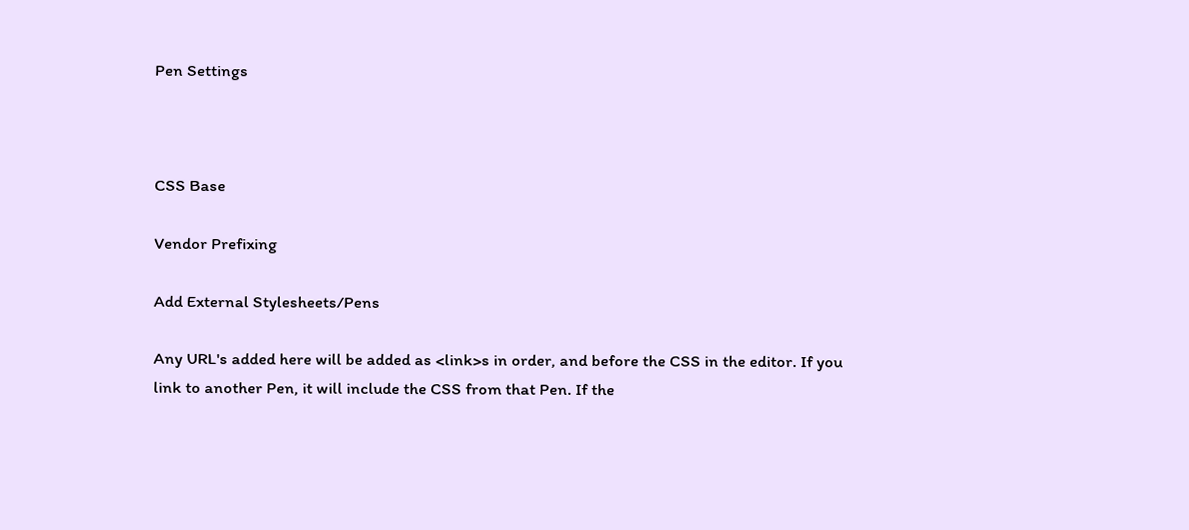Pen Settings



CSS Base

Vendor Prefixing

Add External Stylesheets/Pens

Any URL's added here will be added as <link>s in order, and before the CSS in the editor. If you link to another Pen, it will include the CSS from that Pen. If the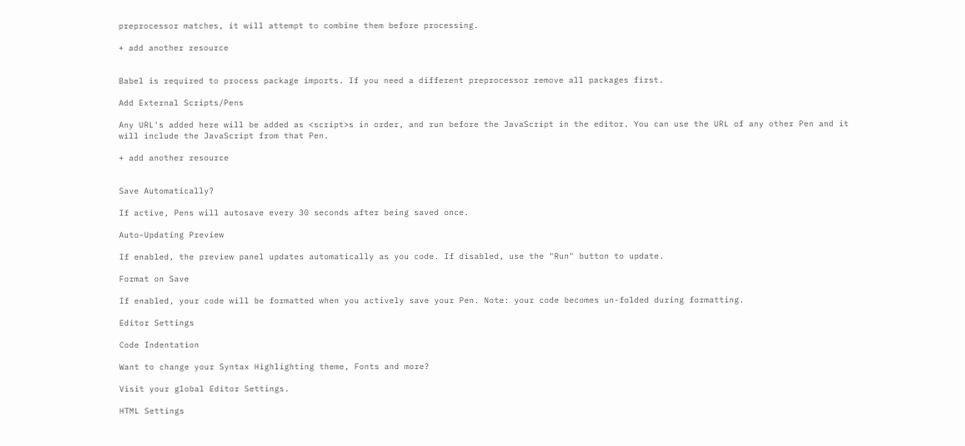preprocessor matches, it will attempt to combine them before processing.

+ add another resource


Babel is required to process package imports. If you need a different preprocessor remove all packages first.

Add External Scripts/Pens

Any URL's added here will be added as <script>s in order, and run before the JavaScript in the editor. You can use the URL of any other Pen and it will include the JavaScript from that Pen.

+ add another resource


Save Automatically?

If active, Pens will autosave every 30 seconds after being saved once.

Auto-Updating Preview

If enabled, the preview panel updates automatically as you code. If disabled, use the "Run" button to update.

Format on Save

If enabled, your code will be formatted when you actively save your Pen. Note: your code becomes un-folded during formatting.

Editor Settings

Code Indentation

Want to change your Syntax Highlighting theme, Fonts and more?

Visit your global Editor Settings.

HTML Settings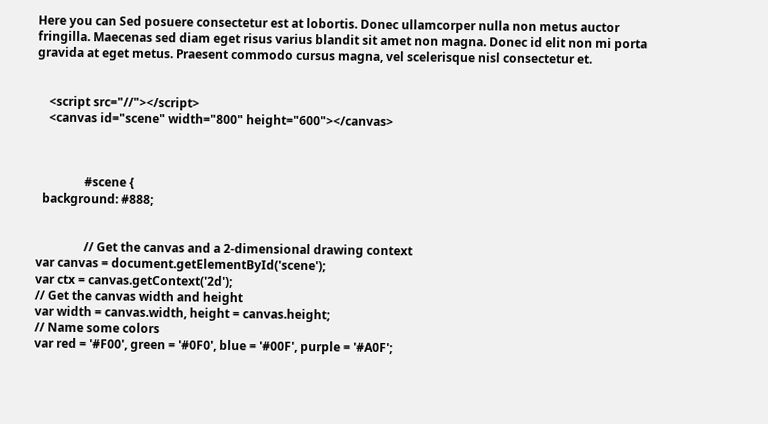Here you can Sed posuere consectetur est at lobortis. Donec ullamcorper nulla non metus auctor fringilla. Maecenas sed diam eget risus varius blandit sit amet non magna. Donec id elit non mi porta gravida at eget metus. Praesent commodo cursus magna, vel scelerisque nisl consectetur et.


    <script src="//"></script>
    <canvas id="scene" width="800" height="600"></canvas>



                #scene {
  background: #888;


                // Get the canvas and a 2-dimensional drawing context
var canvas = document.getElementById('scene');
var ctx = canvas.getContext('2d');
// Get the canvas width and height
var width = canvas.width, height = canvas.height;
// Name some colors
var red = '#F00', green = '#0F0', blue = '#00F', purple = '#A0F';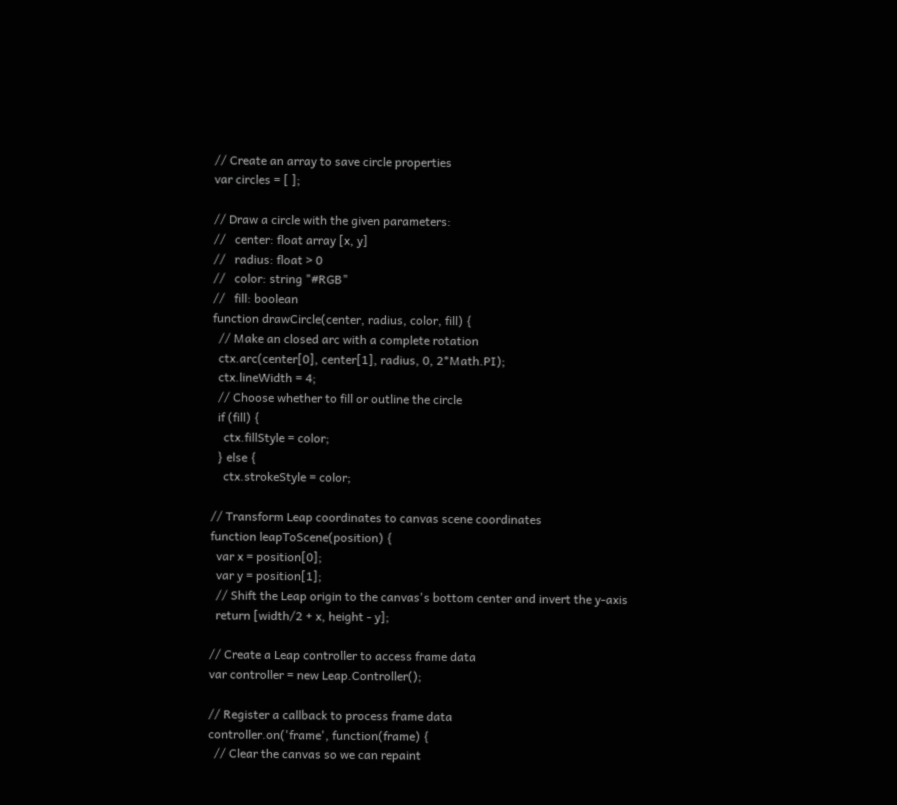// Create an array to save circle properties
var circles = [ ];

// Draw a circle with the given parameters:
//   center: float array [x, y]
//   radius: float > 0
//   color: string "#RGB"
//   fill: boolean
function drawCircle(center, radius, color, fill) {
  // Make an closed arc with a complete rotation
  ctx.arc(center[0], center[1], radius, 0, 2*Math.PI);
  ctx.lineWidth = 4;
  // Choose whether to fill or outline the circle
  if (fill) {
    ctx.fillStyle = color;
  } else {
    ctx.strokeStyle = color;

// Transform Leap coordinates to canvas scene coordinates
function leapToScene(position) {
  var x = position[0];
  var y = position[1];
  // Shift the Leap origin to the canvas's bottom center and invert the y-axis
  return [width/2 + x, height - y];

// Create a Leap controller to access frame data
var controller = new Leap.Controller();

// Register a callback to process frame data
controller.on('frame', function(frame) {
  // Clear the canvas so we can repaint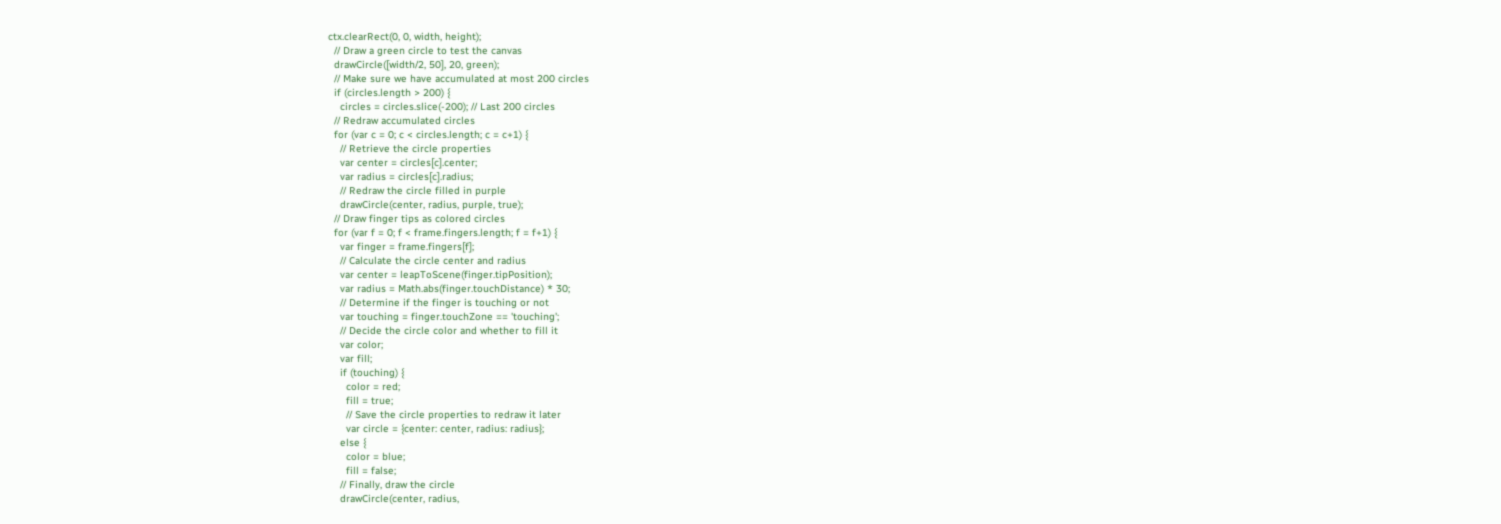ctx.clearRect(0, 0, width, height);
  // Draw a green circle to test the canvas
  drawCircle([width/2, 50], 20, green);
  // Make sure we have accumulated at most 200 circles
  if (circles.length > 200) {
    circles = circles.slice(-200); // Last 200 circles
  // Redraw accumulated circles
  for (var c = 0; c < circles.length; c = c+1) {
    // Retrieve the circle properties
    var center = circles[c].center;
    var radius = circles[c].radius;
    // Redraw the circle filled in purple
    drawCircle(center, radius, purple, true);
  // Draw finger tips as colored circles
  for (var f = 0; f < frame.fingers.length; f = f+1) {
    var finger = frame.fingers[f];
    // Calculate the circle center and radius
    var center = leapToScene(finger.tipPosition);
    var radius = Math.abs(finger.touchDistance) * 30;
    // Determine if the finger is touching or not
    var touching = finger.touchZone == 'touching';
    // Decide the circle color and whether to fill it
    var color;
    var fill;
    if (touching) {
      color = red;
      fill = true;
      // Save the circle properties to redraw it later
      var circle = {center: center, radius: radius};
    else {
      color = blue;
      fill = false;
    // Finally, draw the circle
    drawCircle(center, radius,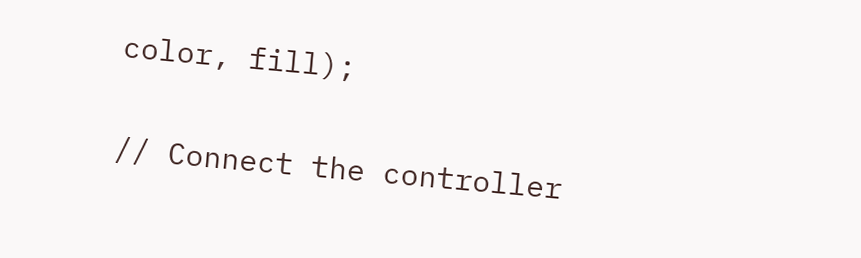color, fill);

// Connect the controller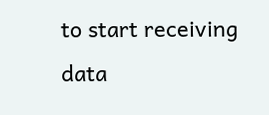to start receiving data